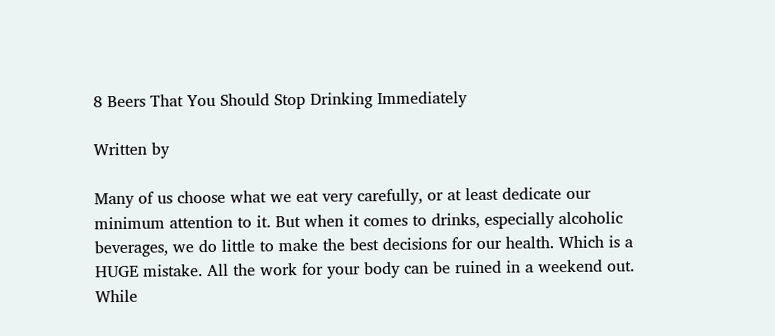8 Beers That You Should Stop Drinking Immediately

Written by

Many of us choose what we eat very carefully, or at least dedicate our minimum attention to it. But when it comes to drinks, especially alcoholic beverages, we do little to make the best decisions for our health. Which is a HUGE mistake. All the work for your body can be ruined in a weekend out. While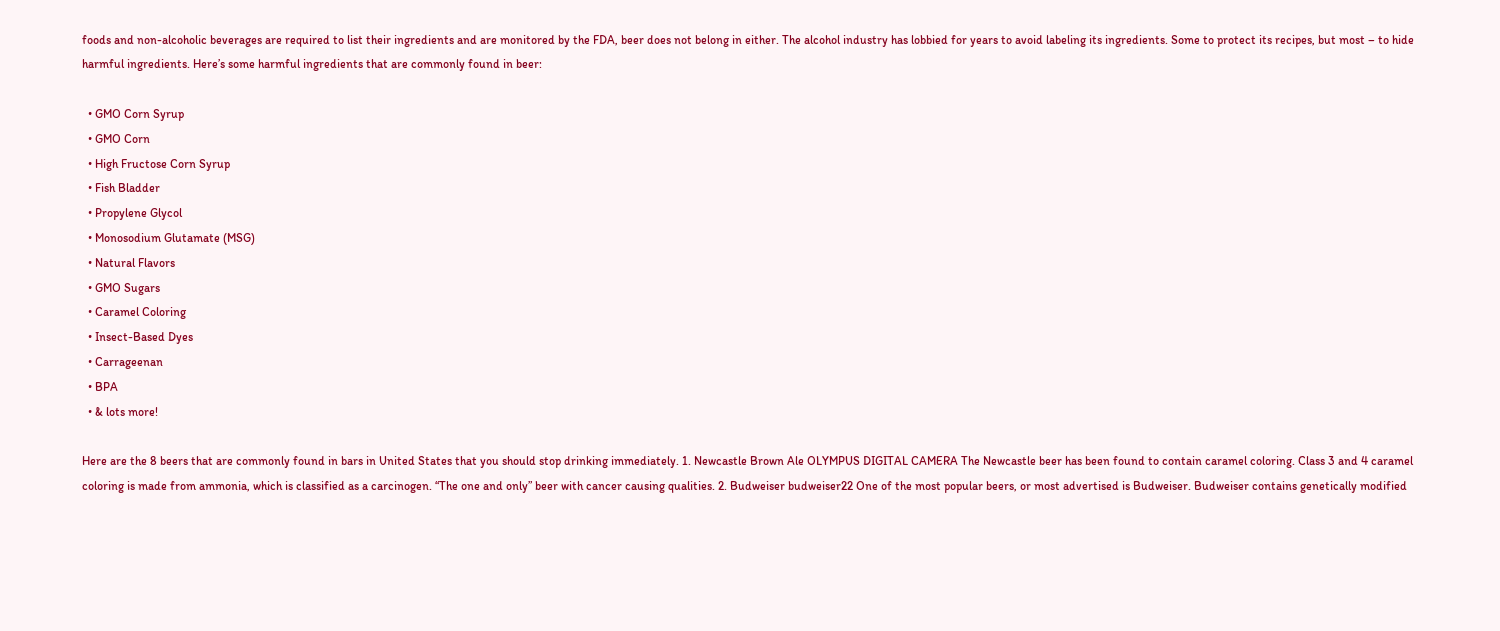foods and non-alcoholic beverages are required to list their ingredients and are monitored by the FDA, beer does not belong in either. The alcohol industry has lobbied for years to avoid labeling its ingredients. Some to protect its recipes, but most – to hide harmful ingredients. Here’s some harmful ingredients that are commonly found in beer:

  • GMO Corn Syrup
  • GMO Corn
  • High Fructose Corn Syrup
  • Fish Bladder
  • Propylene Glycol
  • Monosodium Glutamate (MSG)
  • Natural Flavors
  • GMO Sugars
  • Caramel Coloring
  • Insect-Based Dyes
  • Carrageenan
  • BPA
  • & lots more!

Here are the 8 beers that are commonly found in bars in United States that you should stop drinking immediately. 1. Newcastle Brown Ale OLYMPUS DIGITAL CAMERA The Newcastle beer has been found to contain caramel coloring. Class 3 and 4 caramel coloring is made from ammonia, which is classified as a carcinogen. “The one and only” beer with cancer causing qualities. 2. Budweiser budweiser22 One of the most popular beers, or most advertised is Budweiser. Budweiser contains genetically modified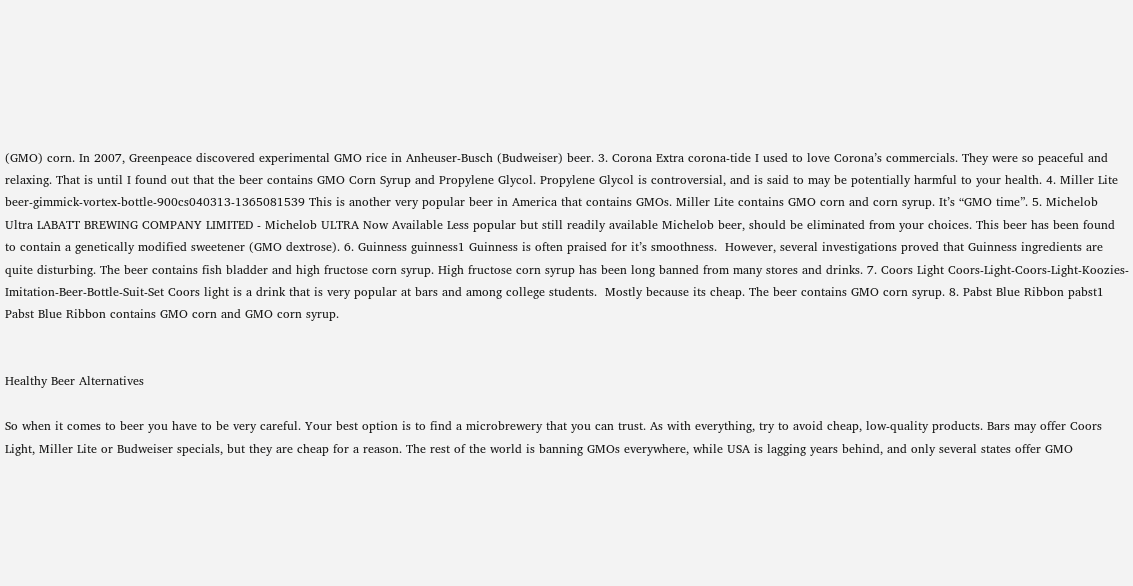(GMO) corn. In 2007, Greenpeace discovered experimental GMO rice in Anheuser-Busch (Budweiser) beer. 3. Corona Extra corona-tide I used to love Corona’s commercials. They were so peaceful and relaxing. That is until I found out that the beer contains GMO Corn Syrup and Propylene Glycol. Propylene Glycol is controversial, and is said to may be potentially harmful to your health. 4. Miller Lite beer-gimmick-vortex-bottle-900cs040313-1365081539 This is another very popular beer in America that contains GMOs. Miller Lite contains GMO corn and corn syrup. It’s “GMO time”. 5. Michelob Ultra LABATT BREWING COMPANY LIMITED - Michelob ULTRA Now Available Less popular but still readily available Michelob beer, should be eliminated from your choices. This beer has been found to contain a genetically modified sweetener (GMO dextrose). 6. Guinness guinness1 Guinness is often praised for it’s smoothness.  However, several investigations proved that Guinness ingredients are quite disturbing. The beer contains fish bladder and high fructose corn syrup. High fructose corn syrup has been long banned from many stores and drinks. 7. Coors Light Coors-Light-Coors-Light-Koozies-Imitation-Beer-Bottle-Suit-Set Coors light is a drink that is very popular at bars and among college students.  Mostly because its cheap. The beer contains GMO corn syrup. 8. Pabst Blue Ribbon pabst1 Pabst Blue Ribbon contains GMO corn and GMO corn syrup.


Healthy Beer Alternatives

So when it comes to beer you have to be very careful. Your best option is to find a microbrewery that you can trust. As with everything, try to avoid cheap, low-quality products. Bars may offer Coors Light, Miller Lite or Budweiser specials, but they are cheap for a reason. The rest of the world is banning GMOs everywhere, while USA is lagging years behind, and only several states offer GMO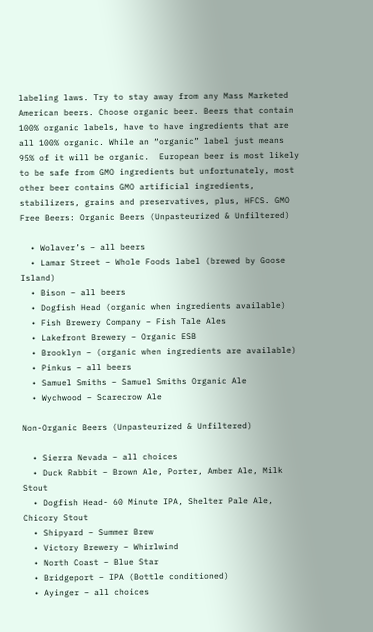labeling laws. Try to stay away from any Mass Marketed American beers. Choose organic beer. Beers that contain 100% organic labels, have to have ingredients that are all 100% organic. While an “organic” label just means 95% of it will be organic.  European beer is most likely to be safe from GMO ingredients but unfortunately, most other beer contains GMO artificial ingredients, stabilizers, grains and preservatives, plus, HFCS. GMO Free Beers: Organic Beers (Unpasteurized & Unfiltered)

  • Wolaver’s – all beers
  • Lamar Street – Whole Foods label (brewed by Goose Island)
  • Bison – all beers
  • Dogfish Head (organic when ingredients available)
  • Fish Brewery Company – Fish Tale Ales
  • Lakefront Brewery – Organic ESB
  • Brooklyn – (organic when ingredients are available)
  • Pinkus – all beers
  • Samuel Smiths – Samuel Smiths Organic Ale
  • Wychwood – Scarecrow Ale

Non-Organic Beers (Unpasteurized & Unfiltered)

  • Sierra Nevada – all choices
  • Duck Rabbit – Brown Ale, Porter, Amber Ale, Milk Stout
  • Dogfish Head- 60 Minute IPA, Shelter Pale Ale, Chicory Stout
  • Shipyard – Summer Brew
  • Victory Brewery – Whirlwind
  • North Coast – Blue Star
  • Bridgeport – IPA (Bottle conditioned)
  • Ayinger – all choices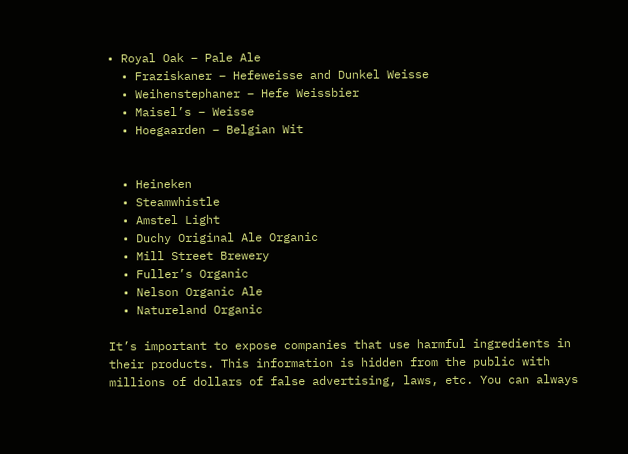• Royal Oak – Pale Ale
  • Fraziskaner – Hefeweisse and Dunkel Weisse
  • Weihenstephaner – Hefe Weissbier
  • Maisel’s – Weisse
  • Hoegaarden – Belgian Wit


  • Heineken
  • Steamwhistle
  • Amstel Light
  • Duchy Original Ale Organic
  • Mill Street Brewery
  • Fuller’s Organic
  • Nelson Organic Ale
  • Natureland Organic

It’s important to expose companies that use harmful ingredients in their products. This information is hidden from the public with millions of dollars of false advertising, laws, etc. You can always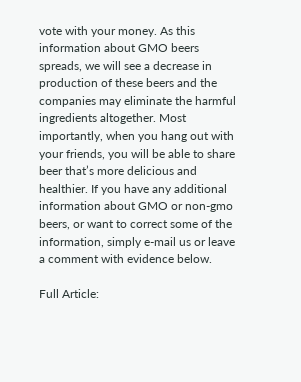vote with your money. As this information about GMO beers spreads, we will see a decrease in production of these beers and the companies may eliminate the harmful ingredients altogether. Most importantly, when you hang out with your friends, you will be able to share beer that’s more delicious and healthier. If you have any additional information about GMO or non-gmo beers, or want to correct some of the information, simply e-mail us or leave a comment with evidence below.

Full Article: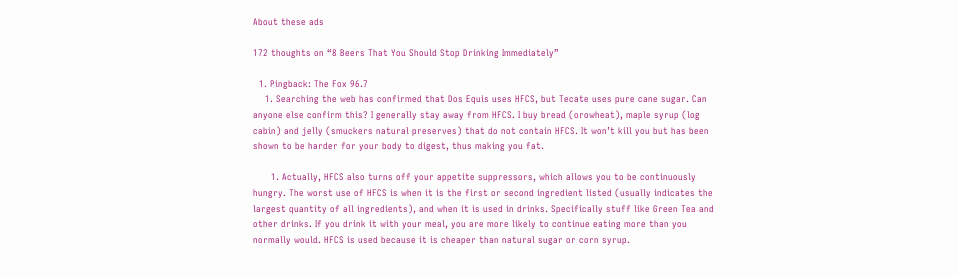About these ads

172 thoughts on “8 Beers That You Should Stop Drinking Immediately”

  1. Pingback: The Fox 96.7
    1. Searching the web has confirmed that Dos Equis uses HFCS, but Tecate uses pure cane sugar. Can anyone else confirm this? I generally stay away from HFCS. I buy bread (orowheat), maple syrup (log cabin) and jelly (smuckers natural preserves) that do not contain HFCS. It won’t kill you but has been shown to be harder for your body to digest, thus making you fat.

      1. Actually, HFCS also turns off your appetite suppressors, which allows you to be continuously hungry. The worst use of HFCS is when it is the first or second ingredient listed (usually indicates the largest quantity of all ingredients), and when it is used in drinks. Specifically stuff like Green Tea and other drinks. If you drink it with your meal, you are more likely to continue eating more than you normally would. HFCS is used because it is cheaper than natural sugar or corn syrup.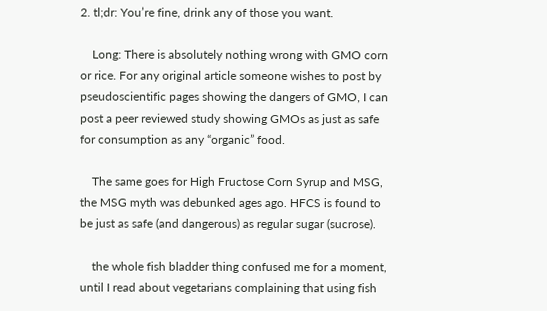2. tl;dr: You’re fine, drink any of those you want.

    Long: There is absolutely nothing wrong with GMO corn or rice. For any original article someone wishes to post by pseudoscientific pages showing the dangers of GMO, I can post a peer reviewed study showing GMOs as just as safe for consumption as any “organic” food.

    The same goes for High Fructose Corn Syrup and MSG, the MSG myth was debunked ages ago. HFCS is found to be just as safe (and dangerous) as regular sugar (sucrose).

    the whole fish bladder thing confused me for a moment, until I read about vegetarians complaining that using fish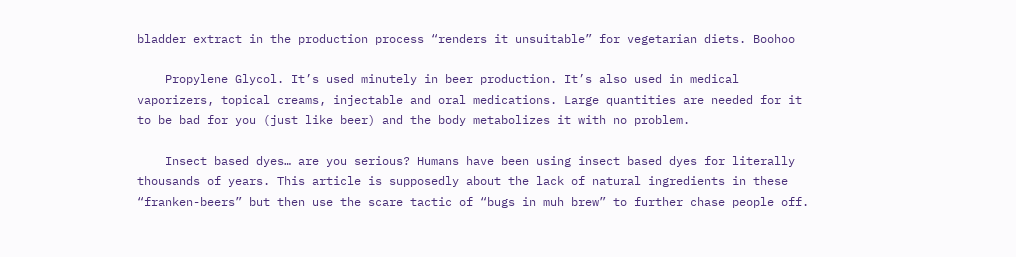bladder extract in the production process “renders it unsuitable” for vegetarian diets. Boohoo

    Propylene Glycol. It’s used minutely in beer production. It’s also used in medical vaporizers, topical creams, injectable and oral medications. Large quantities are needed for it to be bad for you (just like beer) and the body metabolizes it with no problem.

    Insect based dyes… are you serious? Humans have been using insect based dyes for literally thousands of years. This article is supposedly about the lack of natural ingredients in these “franken-beers” but then use the scare tactic of “bugs in muh brew” to further chase people off.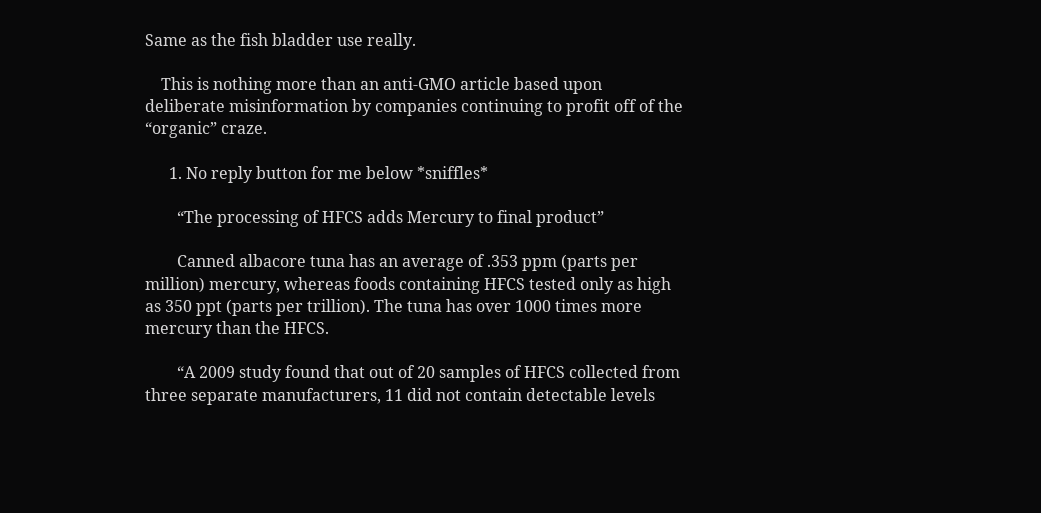Same as the fish bladder use really.

    This is nothing more than an anti-GMO article based upon deliberate misinformation by companies continuing to profit off of the “organic” craze.

      1. No reply button for me below *sniffles*

        “The processing of HFCS adds Mercury to final product”

        Canned albacore tuna has an average of .353 ppm (parts per million) mercury, whereas foods containing HFCS tested only as high as 350 ppt (parts per trillion). The tuna has over 1000 times more mercury than the HFCS.

        “A 2009 study found that out of 20 samples of HFCS collected from three separate manufacturers, 11 did not contain detectable levels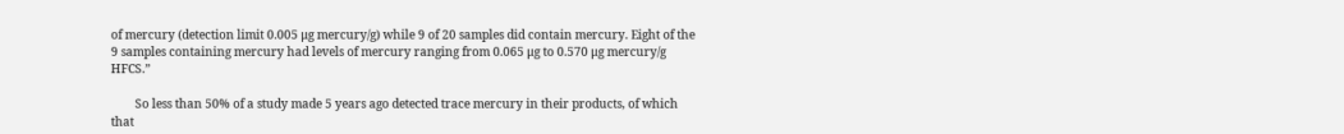of mercury (detection limit 0.005 μg mercury/g) while 9 of 20 samples did contain mercury. Eight of the 9 samples containing mercury had levels of mercury ranging from 0.065 μg to 0.570 μg mercury/g HFCS.”

        So less than 50% of a study made 5 years ago detected trace mercury in their products, of which that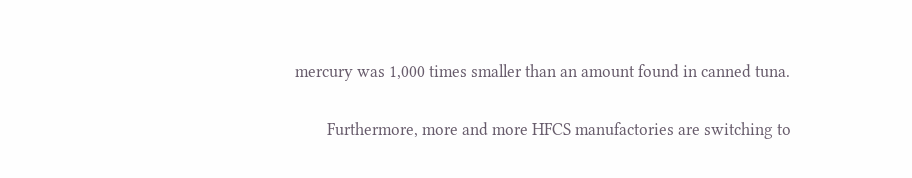mercury was 1,000 times smaller than an amount found in canned tuna.

        Furthermore, more and more HFCS manufactories are switching to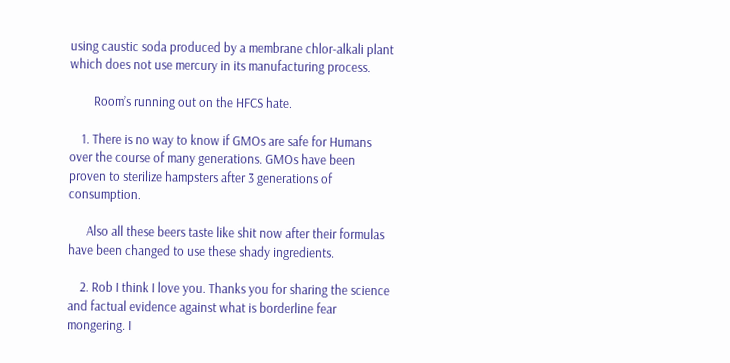using caustic soda produced by a membrane chlor-alkali plant which does not use mercury in its manufacturing process.

        Room’s running out on the HFCS hate.

    1. There is no way to know if GMOs are safe for Humans over the course of many generations. GMOs have been proven to sterilize hampsters after 3 generations of consumption.

      Also all these beers taste like shit now after their formulas have been changed to use these shady ingredients.

    2. Rob I think I love you. Thanks you for sharing the science and factual evidence against what is borderline fear mongering. I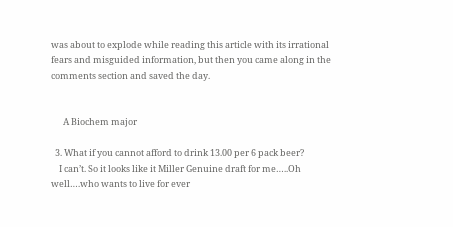was about to explode while reading this article with its irrational fears and misguided information, but then you came along in the comments section and saved the day.


      A Biochem major

  3. What if you cannot afford to drink 13.00 per 6 pack beer?
    I can’t. So it looks like it Miller Genuine draft for me…..Oh well….who wants to live for ever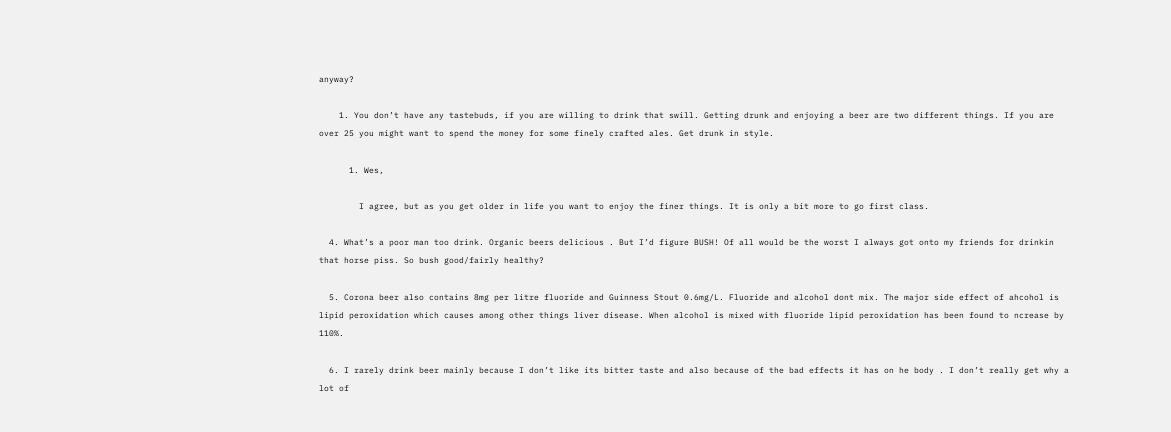anyway?

    1. You don’t have any tastebuds, if you are willing to drink that swill. Getting drunk and enjoying a beer are two different things. If you are over 25 you might want to spend the money for some finely crafted ales. Get drunk in style.

      1. Wes,

        I agree, but as you get older in life you want to enjoy the finer things. It is only a bit more to go first class.

  4. What’s a poor man too drink. Organic beers delicious . But I’d figure BUSH! Of all would be the worst I always got onto my friends for drinkin that horse piss. So bush good/fairly healthy?

  5. Corona beer also contains 8mg per litre fluoride and Guinness Stout 0.6mg/L. Fluoride and alcohol dont mix. The major side effect of ahcohol is lipid peroxidation which causes among other things liver disease. When alcohol is mixed with fluoride lipid peroxidation has been found to ncrease by 110%.

  6. I rarely drink beer mainly because I don’t like its bitter taste and also because of the bad effects it has on he body . I don’t really get why a lot of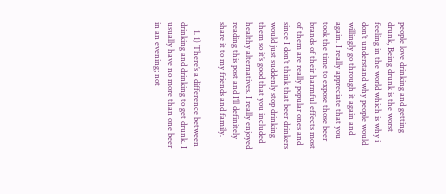people love drinking and getting drunk, Being drunk is the worst feeling in the world which is why i don’t understand why people would willingly go through it again and again. I really appreciate that you took the time to expose those beer brands of their harmful effects most of them are really popular ones and since I don’t think that beer drinkers would just suddenly stop drinking them so it’s good that you included healthy alternatives. I really enjoyed reading this post and I’ll definitely share it to my friends and family.

    1. 1) There’s a difference between drinking and drinking to get drunk. I usually have no more than one beer in an evening; not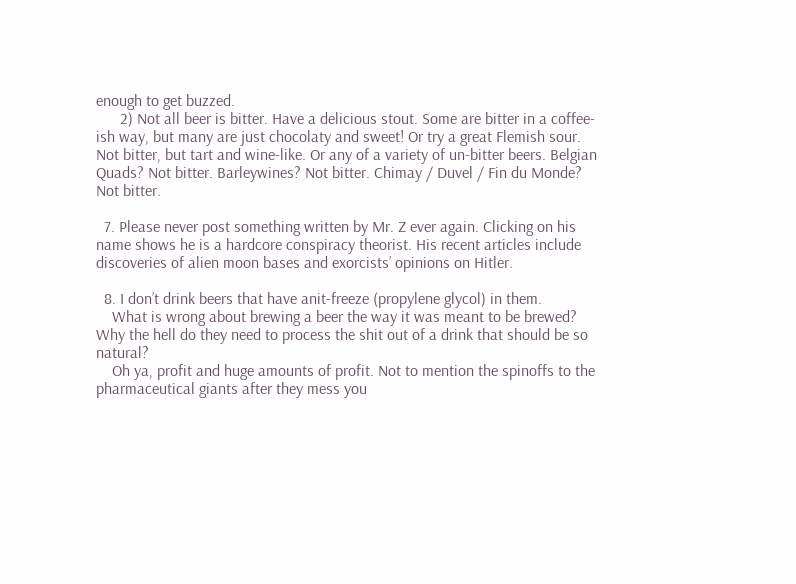enough to get buzzed.
      2) Not all beer is bitter. Have a delicious stout. Some are bitter in a coffee-ish way, but many are just chocolaty and sweet! Or try a great Flemish sour. Not bitter, but tart and wine-like. Or any of a variety of un-bitter beers. Belgian Quads? Not bitter. Barleywines? Not bitter. Chimay / Duvel / Fin du Monde? Not bitter.

  7. Please never post something written by Mr. Z ever again. Clicking on his name shows he is a hardcore conspiracy theorist. His recent articles include discoveries of alien moon bases and exorcists’ opinions on Hitler.

  8. I don’t drink beers that have anit-freeze (propylene glycol) in them.
    What is wrong about brewing a beer the way it was meant to be brewed? Why the hell do they need to process the shit out of a drink that should be so natural?
    Oh ya, profit and huge amounts of profit. Not to mention the spinoffs to the pharmaceutical giants after they mess you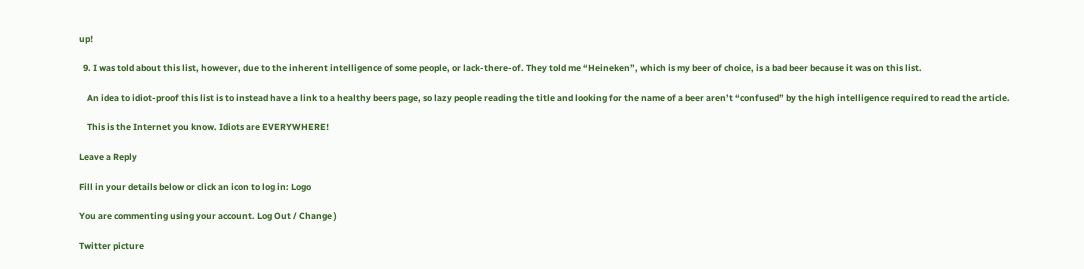up!

  9. I was told about this list, however, due to the inherent intelligence of some people, or lack-there-of. They told me “Heineken”, which is my beer of choice, is a bad beer because it was on this list.

    An idea to idiot-proof this list is to instead have a link to a healthy beers page, so lazy people reading the title and looking for the name of a beer aren’t “confused” by the high intelligence required to read the article.

    This is the Internet you know. Idiots are EVERYWHERE!

Leave a Reply

Fill in your details below or click an icon to log in: Logo

You are commenting using your account. Log Out / Change )

Twitter picture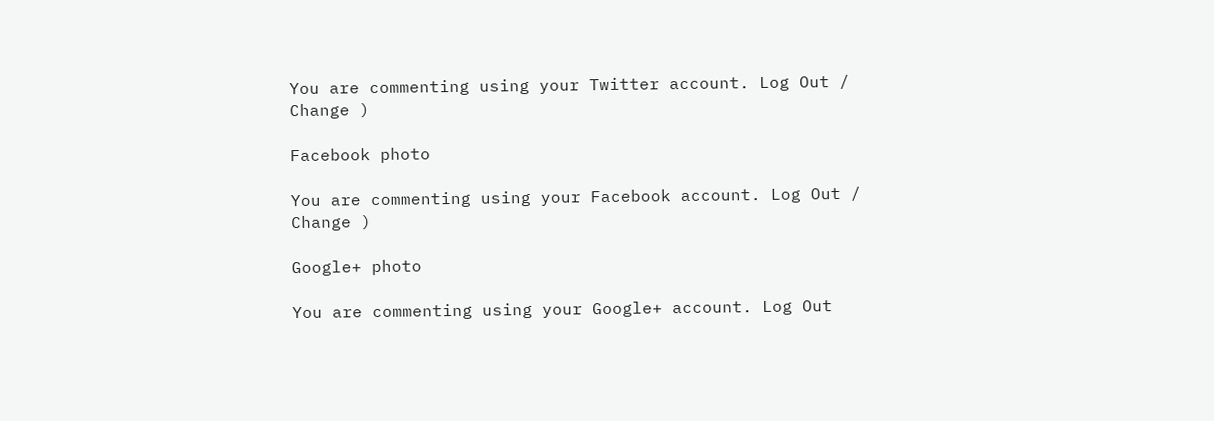You are commenting using your Twitter account. Log Out / Change )

Facebook photo

You are commenting using your Facebook account. Log Out / Change )

Google+ photo

You are commenting using your Google+ account. Log Out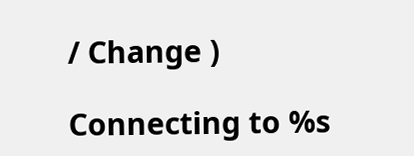/ Change )

Connecting to %s